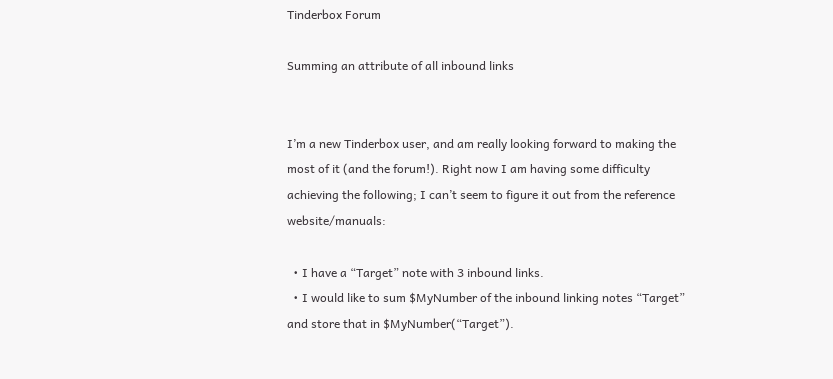Tinderbox Forum

Summing an attribute of all inbound links


I’m a new Tinderbox user, and am really looking forward to making the most of it (and the forum!). Right now I am having some difficulty achieving the following; I can’t seem to figure it out from the reference website/manuals:

  • I have a “Target” note with 3 inbound links.
  • I would like to sum $MyNumber of the inbound linking notes “Target” and store that in $MyNumber(“Target”).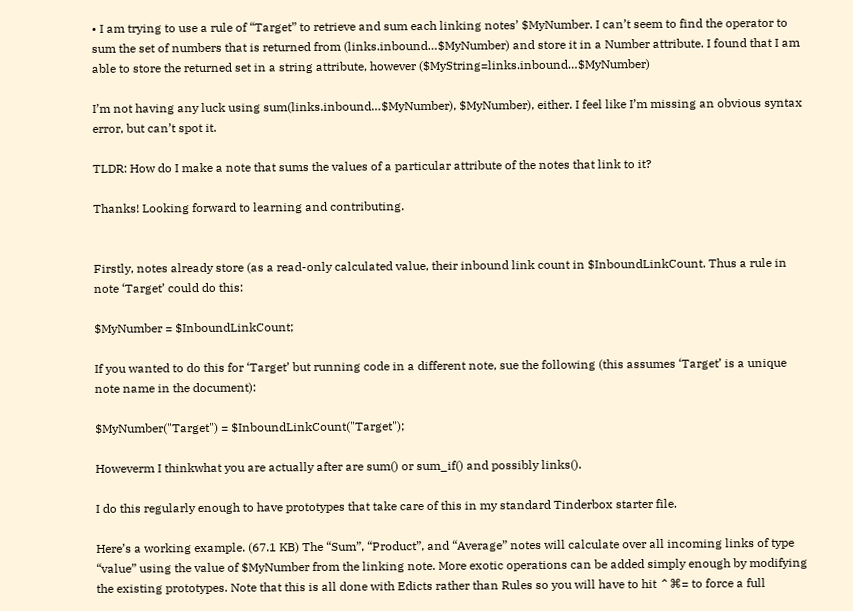• I am trying to use a rule of “Target” to retrieve and sum each linking notes’ $MyNumber. I can’t seem to find the operator to sum the set of numbers that is returned from (links.inbound…$MyNumber) and store it in a Number attribute. I found that I am able to store the returned set in a string attribute, however ($MyString=links.inbound…$MyNumber)

I’m not having any luck using sum(links.inbound…$MyNumber), $MyNumber), either. I feel like I’m missing an obvious syntax error, but can’t spot it.

TLDR: How do I make a note that sums the values of a particular attribute of the notes that link to it?

Thanks! Looking forward to learning and contributing.


Firstly, notes already store (as a read-only calculated value, their inbound link count in $InboundLinkCount. Thus a rule in note ‘Target’ could do this:

$MyNumber = $InboundLinkCount;

If you wanted to do this for ‘Target’ but running code in a different note, sue the following (this assumes ‘Target’ is a unique note name in the document):

$MyNumber("Target") = $InboundLinkCount("Target");

Howeverm I thinkwhat you are actually after are sum() or sum_if() and possibly links().

I do this regularly enough to have prototypes that take care of this in my standard Tinderbox starter file.

Here’s a working example. (67.1 KB) The “Sum”, “Product”, and “Average” notes will calculate over all incoming links of type “value” using the value of $MyNumber from the linking note. More exotic operations can be added simply enough by modifying the existing prototypes. Note that this is all done with Edicts rather than Rules so you will have to hit ⌃⌘= to force a full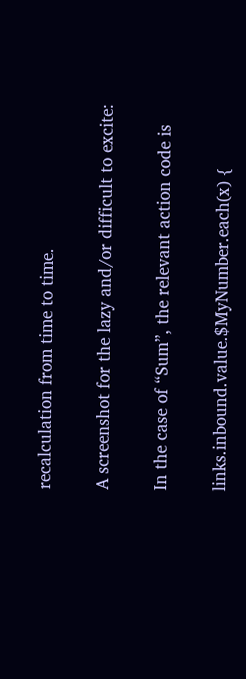recalculation from time to time.

A screenshot for the lazy and/or difficult to excite:

In the case of “Sum”, the relevant action code is

links.inbound.value.$MyNumber.each(x) {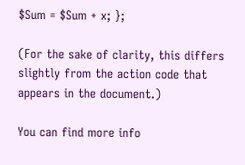$Sum = $Sum + x; };

(For the sake of clarity, this differs slightly from the action code that appears in the document.)

You can find more info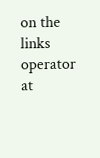on the links operator at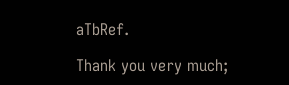aTbRef.

Thank you very much;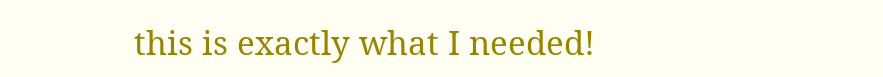this is exactly what I needed!